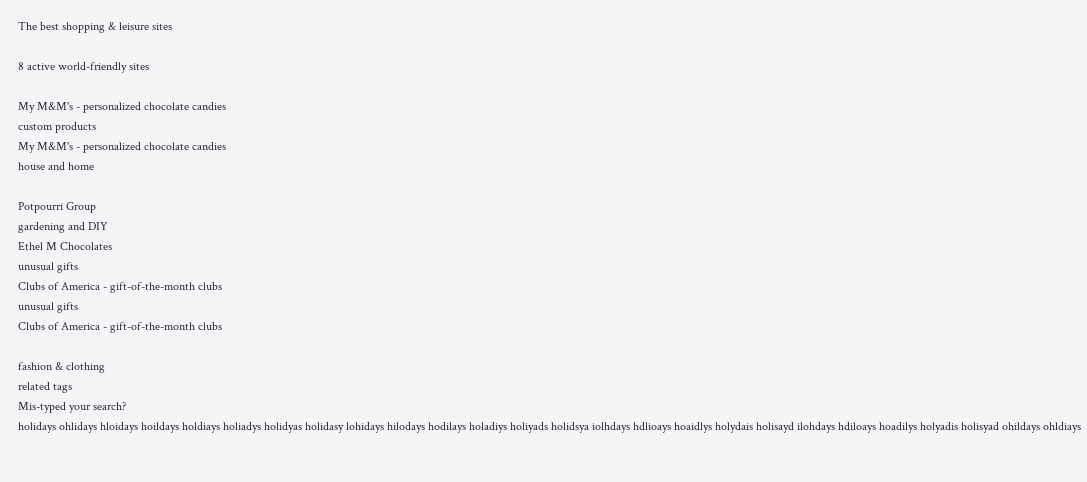The best shopping & leisure sites

8 active world-friendly sites

My M&M's - personalized chocolate candies
custom products
My M&M's - personalized chocolate candies
house and home

Potpourri Group
gardening and DIY
Ethel M Chocolates
unusual gifts
Clubs of America - gift-of-the-month clubs
unusual gifts
Clubs of America - gift-of-the-month clubs

fashion & clothing
related tags
Mis-typed your search?
holidays ohlidays hloidays hoildays holdiays holiadys holidyas holidasy lohidays hilodays hodilays holadiys holiyads holidsya iolhdays hdlioays hoaidlys holydais holisayd ilohdays hdiloays hoadilys holyadis holisyad ohildays ohldiays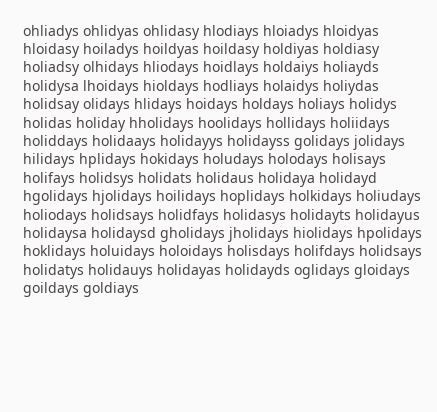ohliadys ohlidyas ohlidasy hlodiays hloiadys hloidyas hloidasy hoiladys hoildyas hoildasy holdiyas holdiasy holiadsy olhidays hliodays hoidlays holdaiys holiayds holidysa lhoidays hioldays hodliays holaidys holiydas holidsay olidays hlidays hoidays holdays holiays holidys holidas holiday hholidays hoolidays hollidays holiidays holiddays holidaays holidayys holidayss golidays jolidays hilidays hplidays hokidays holudays holodays holisays holifays holidsys holidats holidaus holidaya holidayd hgolidays hjolidays hoilidays hoplidays holkidays holiudays holiodays holidsays holidfays holidasys holidayts holidayus holidaysa holidaysd gholidays jholidays hiolidays hpolidays hoklidays holuidays holoidays holisdays holifdays holidsays holidatys holidauys holidayas holidayds oglidays gloidays goildays goldiays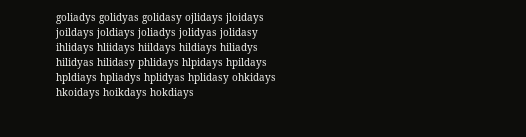goliadys golidyas golidasy ojlidays jloidays joildays joldiays joliadys jolidyas jolidasy ihlidays hliidays hiildays hildiays hiliadys hilidyas hilidasy phlidays hlpidays hpildays hpldiays hpliadys hplidyas hplidasy ohkidays hkoidays hoikdays hokdiays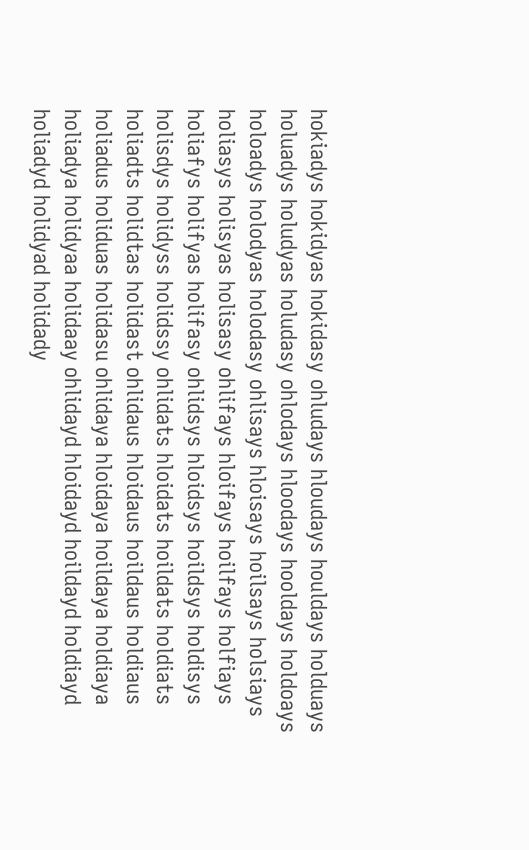hokiadys hokidyas hokidasy ohludays hloudays houldays holduays holuadys holudyas holudasy ohlodays hloodays hooldays holdoays holoadys holodyas holodasy ohlisays hloisays hoilsays holsiays holiasys holisyas holisasy ohlifays hloifays hoilfays holfiays holiafys holifyas holifasy ohlidsys hloidsys hoildsys holdisys holisdys holidyss holidssy ohlidats hloidats hoildats holdiats holiadts holidtas holidast ohlidaus hloidaus hoildaus holdiaus holiadus holiduas holidasu ohlidaya hloidaya hoildaya holdiaya holiadya holidyaa holidaay ohlidayd hloidayd hoildayd holdiayd holiadyd holidyad holidady